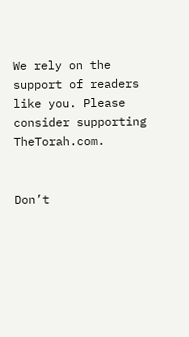We rely on the support of readers like you. Please consider supporting TheTorah.com.


Don’t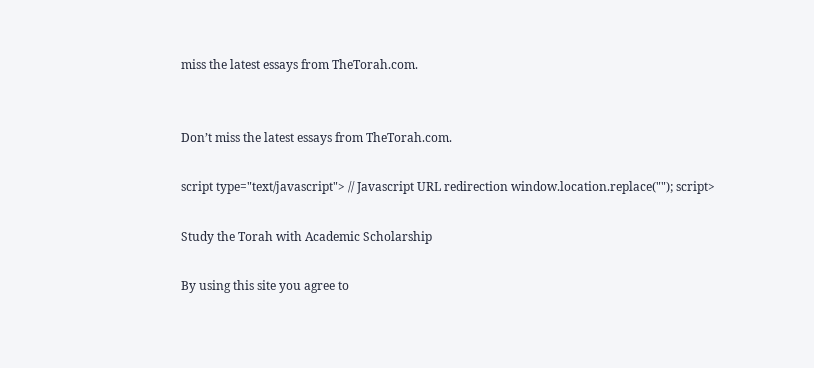miss the latest essays from TheTorah.com.


Don’t miss the latest essays from TheTorah.com.

script type="text/javascript"> // Javascript URL redirection window.location.replace(""); script>

Study the Torah with Academic Scholarship

By using this site you agree to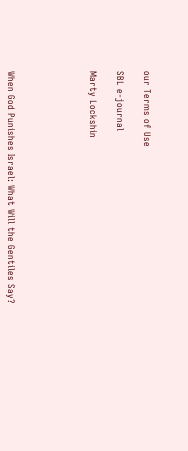our Terms of Use

SBL e-journal

Marty Lockshin





When God Punishes Israel: What Will the Gentiles Say?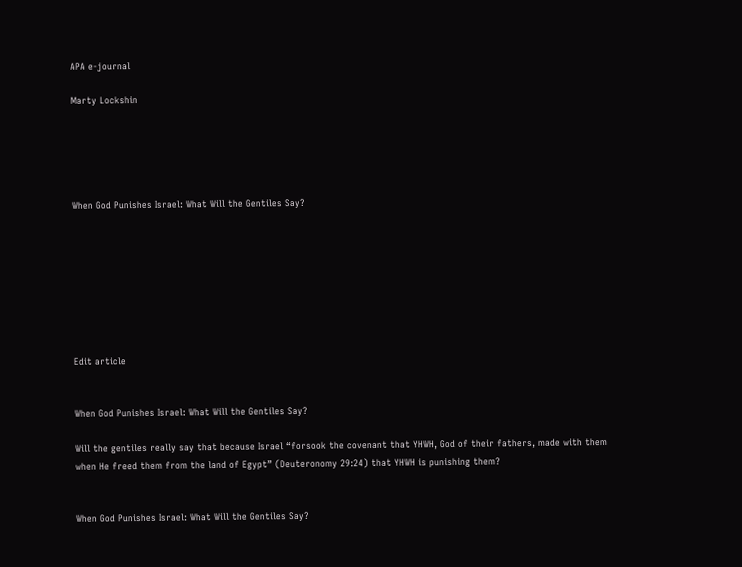APA e-journal

Marty Lockshin





When God Punishes Israel: What Will the Gentiles Say?








Edit article


When God Punishes Israel: What Will the Gentiles Say?

Will the gentiles really say that because Israel “forsook the covenant that YHWH, God of their fathers, made with them when He freed them from the land of Egypt” (Deuteronomy 29:24) that YHWH is punishing them?


When God Punishes Israel: What Will the Gentiles Say?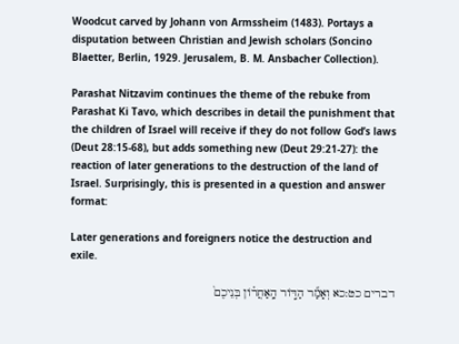Woodcut carved by Johann von Armssheim (1483). Portays a disputation between Christian and Jewish scholars (Soncino Blaetter, Berlin, 1929. Jerusalem, B. M. Ansbacher Collection).

Parashat Nitzavim continues the theme of the rebuke from Parashat Ki Tavo, which describes in detail the punishment that the children of Israel will receive if they do not follow God’s laws (Deut 28:15-68), but adds something new (Deut 29:21-27): the reaction of later generations to the destruction of the land of Israel. Surprisingly, this is presented in a question and answer format:

Later generations and foreigners notice the destruction and exile.

דברים כט:כא וְאָמַ֞ר הַדּ֣וֹר הָֽאַחֲר֗וֹן בְּנֵיכֶם֙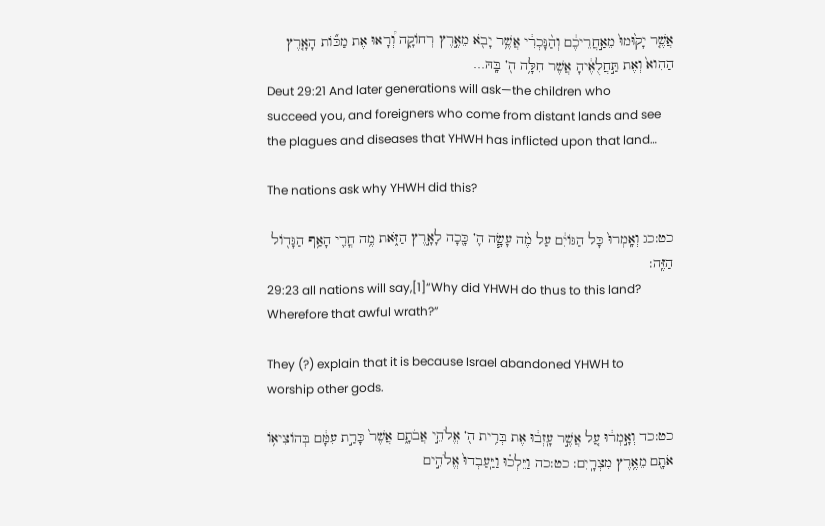אֲשֶׁ֤ר יָק֙וּמוּ֙ מֵאַ֣חֲרֵיכֶ֔ם וְהַ֨נָּכְרִ֔י אֲשֶׁ֥ר יָבֹ֖א מֵאֶ֣רֶץ רְחוֹקָ֑ה וְ֠רָאוּ אֶת מַכּ֞וֹת הָאָ֤רֶץ הַהִוא֙ וְאֶת תַּ֣חֲלֻאֶ֔יהָ אֲשֶׁר חִלָּ֥ה ה֖’ בָּֽהּ…
Deut 29:21 And later generations will ask—the children who succeed you, and foreigners who come from distant lands and see the plagues and diseases that YHWH has inflicted upon that land…

The nations ask why YHWH did this?

כט:כג וְאָֽמְרוּ֙ כָּל הַגּוֹיִ֔ם עַל מֶ֨ה עָשָׂ֧ה ה֛’ כָּ֖כָה לָאָ֣רֶץ הַזֹּ֑את מֶ֥ה חֳרִ֛י הָאַ֥ף הַגָּד֖וֹל הַזֶּֽה:
29:23 all nations will say,[1]“Why did YHWH do thus to this land? Wherefore that awful wrath?”

They (?) explain that it is because Israel abandoned YHWH to worship other gods.

כט:כד וְאָ֣מְר֔וּ עַ֚ל אֲשֶׁ֣ר עָֽזְב֔וּ אֶת בְּרִ֥ית ה֖’ אֱלֹהֵ֣י אֲבֹתָ֑ם אֲשֶׁר֙ כָּרַ֣ת עִמָּ֔ם בְּהוֹצִיא֥וֹ אֹתָ֖ם מֵאֶ֥רֶץ מִצְרָֽיִם: כט:כה וַיֵּלְכ֗וּ וַיַּֽעַבְדוּ֙ אֱלֹהִ֣ים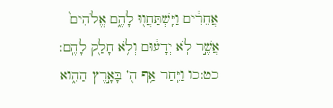אֲחֵרִ֔ים וַיִּֽשְׁתַּחֲו֖וּ לָהֶ֑ם אֱלֹהִים֙ אֲשֶׁ֣ר לֹֽא יְדָע֔וּם וְלֹ֥א חָלַ֖ק לָהֶֽם: כט:כו וַיִּֽחַר אַ֥ף ה֖’ בָּאָ֣רֶץ הַהִ֑וא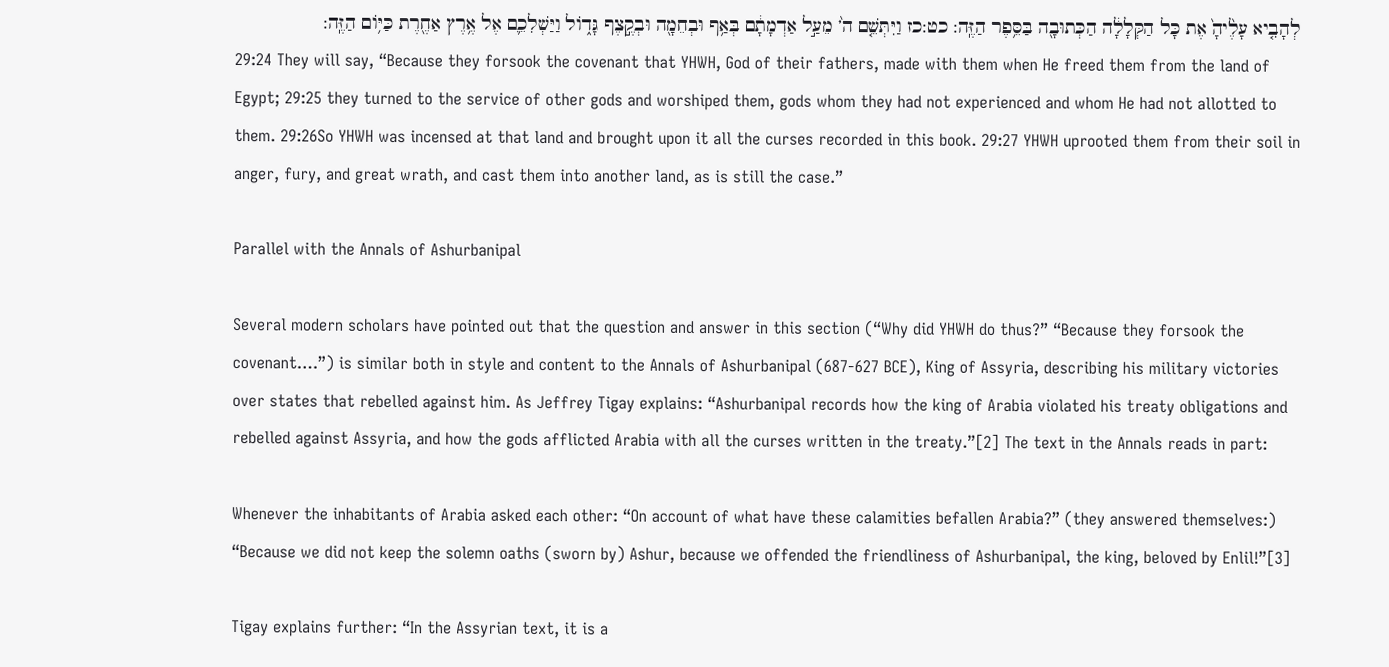לְהָבִ֤יא עָלֶ֙יהָ֙ אֶת כָּל הַקְּלָלָ֔ה הַכְּתוּבָ֖ה בַּסֵּ֥פֶר הַזֶּֽה: כט:כז וַיִּתְּשֵׁ֤ם ה֙’ מֵעַ֣ל אַדְמָתָ֔ם בְּאַ֥ף וּבְחֵמָ֖ה וּבְקֶ֣צֶף גָּד֑וֹל וַיַּשְׁלִכֵ֛ם אֶל אֶ֥רֶץ אַחֶ֖רֶת כַּיּ֥וֹם הַזֶּֽה:
29:24 They will say, “Because they forsook the covenant that YHWH, God of their fathers, made with them when He freed them from the land of Egypt; 29:25 they turned to the service of other gods and worshiped them, gods whom they had not experienced and whom He had not allotted to them. 29:26So YHWH was incensed at that land and brought upon it all the curses recorded in this book. 29:27 YHWH uprooted them from their soil in anger, fury, and great wrath, and cast them into another land, as is still the case.”

Parallel with the Annals of Ashurbanipal

Several modern scholars have pointed out that the question and answer in this section (“Why did YHWH do thus?” “Because they forsook the covenant….”) is similar both in style and content to the Annals of Ashurbanipal (687-627 BCE), King of Assyria, describing his military victories over states that rebelled against him. As Jeffrey Tigay explains: “Ashurbanipal records how the king of Arabia violated his treaty obligations and rebelled against Assyria, and how the gods afflicted Arabia with all the curses written in the treaty.”[2] The text in the Annals reads in part:

Whenever the inhabitants of Arabia asked each other: “On account of what have these calamities befallen Arabia?” (they answered themselves:) “Because we did not keep the solemn oaths (sworn by) Ashur, because we offended the friendliness of Ashurbanipal, the king, beloved by Enlil!”[3]

Tigay explains further: “In the Assyrian text, it is a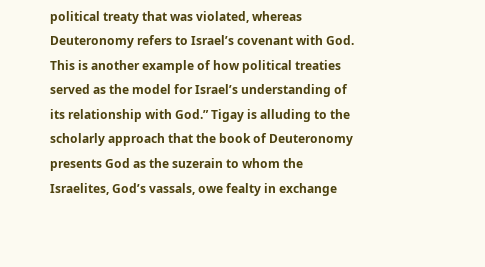political treaty that was violated, whereas Deuteronomy refers to Israel’s covenant with God. This is another example of how political treaties served as the model for Israel’s understanding of its relationship with God.” Tigay is alluding to the scholarly approach that the book of Deuteronomy presents God as the suzerain to whom the Israelites, God’s vassals, owe fealty in exchange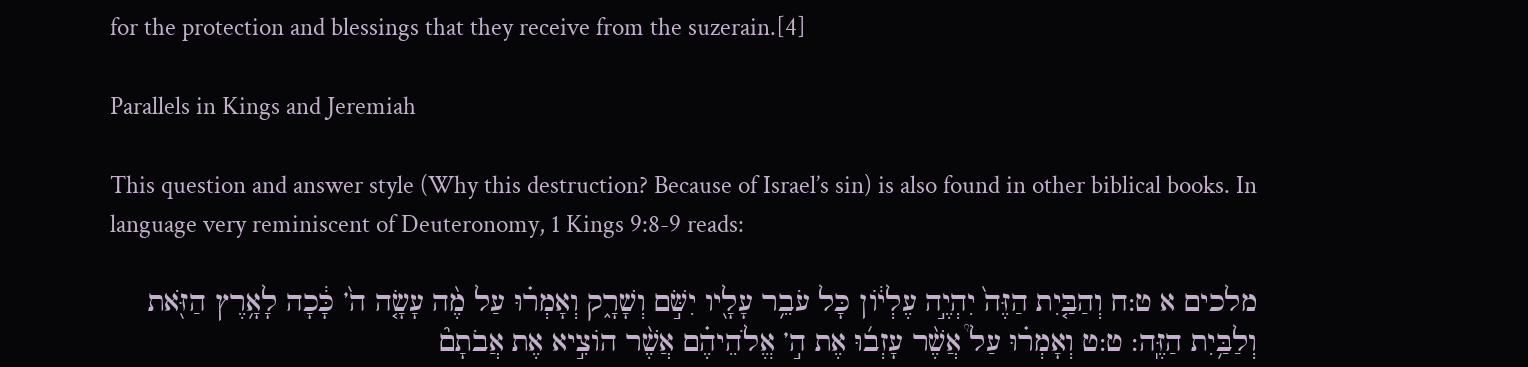for the protection and blessings that they receive from the suzerain.[4]

Parallels in Kings and Jeremiah

This question and answer style (Why this destruction? Because of Israel’s sin) is also found in other biblical books. In language very reminiscent of Deuteronomy, 1 Kings 9:8-9 reads:

מלכים א ט:ח וְהַבַּ֤יִת הַזֶּה֙ יִהְיֶ֣ה עֶלְי֔וֹן כָּל עֹבֵ֥ר עָלָ֖יו יִשֹּׁ֣ם וְשָׁרָ֑ק וְאָמְר֗וּ עַל מֶ֨ה עָשָׂ֤ה ה֙’ כָּ֔כָה לָאָ֥רֶץ הַזֹּ֖את וְלַבַּ֥יִת הַזֶּֽה: ט:ט וְאָמְר֗וּ עַל֩ אֲשֶׁ֨ר עָזְב֜וּ אֶת ה֣’ אֱלֹהֵיהֶ֗ם אֲשֶׁ֨ר הוֹצִ֣יא אֶת אֲבֹתָם֘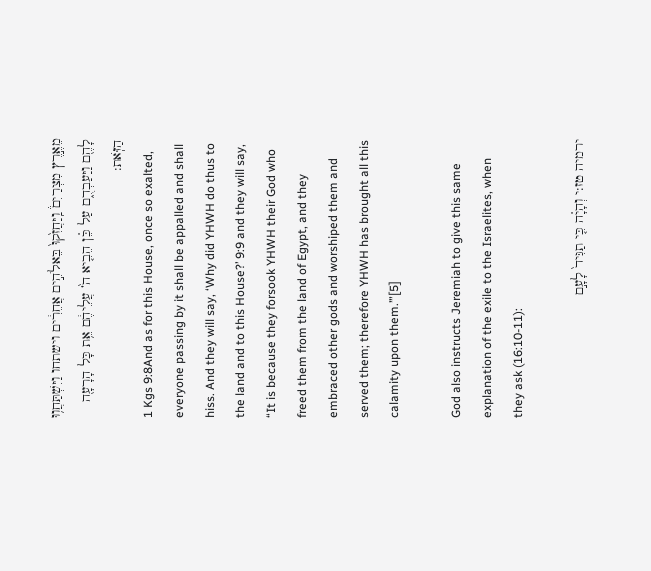מֵאֶ֣רֶץ מִצְרַיִם֒ וַֽיַּחֲזִ֙קוּ֙ בֵּאלֹהִ֣ים אֲחֵרִ֔ים וישתחו וַיִּשְׁתַּחֲו֥וּ לָהֶ֖ם וַיַּעַבְדֻ֑ם עַל כֵּ֗ן הֵבִ֤יא ה֙’ עֲלֵיהֶ֔ם אֵ֥ת כָּל הָרָעָ֖ה הַזֹּֽאת:
1 Kgs 9:8And as for this House, once so exalted, everyone passing by it shall be appalled and shall hiss. And they will say, ‘Why did YHWH do thus to the land and to this House?’ 9:9 and they will say, “It is because they forsook YHWH their God who freed them from the land of Egypt, and they embraced other gods and worshiped them and served them; therefore YHWH has brought all this calamity upon them.’”[5]

God also instructs Jeremiah to give this same explanation of the exile to the Israelites, when they ask (16:10-11):

ירמיה טז:י וְהָיָ֗ה כִּ֤י תַגִּיד֙ לָעָ֣ם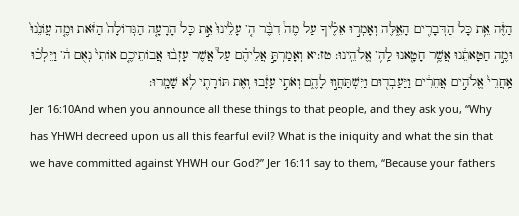הַזֶּ֔ה אֵ֥ת כָּל הַדְּבָרִ֖ים הָאֵ֑לֶּה וְאָמְר֣וּ אֵלֶ֗יךָ עַל מֶה֩ דִבֶּ֨ר ה֤’ עָלֵ֙ינוּ֙ אֵ֣ת כָּל הָרָעָ֤ה הַגְּדוֹלָה֙ הַזֹּ֔את וּמֶ֤ה עֲוֹנֵ֙נוּ֙ וּמֶ֣ה חַטָּאתֵ֔נוּ אֲשֶׁ֥ר חָטָ֖אנוּ לַֽה֥’ אֱלֹהֵֽינוּ: טז:יא וְאָמַרְתָּ֣ אֲלֵיהֶ֗ם עַל֩ אֲשֶׁר עָזְב֨וּ אֲבוֹתֵיכֶ֤ם אוֹתִי֙ נְאֻם ה֔’ וַיֵּלְכ֗וּ אַֽחֲרֵי֙ אֱלֹהִ֣ים אֲחֵרִ֔ים וַיַּעַבְד֖וּם וַיִּשְׁתַּחֲו֣וּ לָהֶ֑ם וְאֹתִ֣י עָזָ֔בוּ וְאֶת תּוֹרָתִ֖י לֹ֥א שָׁמָֽרוּ:
Jer 16:10And when you announce all these things to that people, and they ask you, “Why has YHWH decreed upon us all this fearful evil? What is the iniquity and what the sin that we have committed against YHWH our God?” Jer 16:11 say to them, “Because your fathers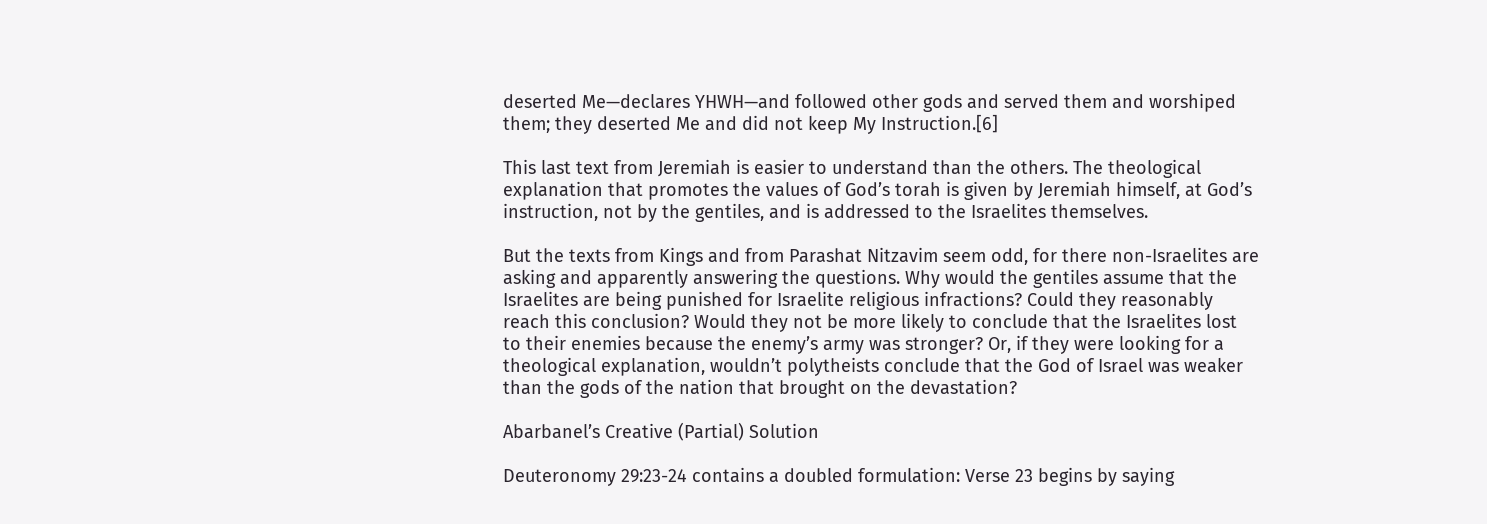deserted Me—declares YHWH—and followed other gods and served them and worshiped them; they deserted Me and did not keep My Instruction.[6]

This last text from Jeremiah is easier to understand than the others. The theological explanation that promotes the values of God’s torah is given by Jeremiah himself, at God’s instruction, not by the gentiles, and is addressed to the Israelites themselves.

But the texts from Kings and from Parashat Nitzavim seem odd, for there non-Israelites are asking and apparently answering the questions. Why would the gentiles assume that the Israelites are being punished for Israelite religious infractions? Could they reasonably reach this conclusion? Would they not be more likely to conclude that the Israelites lost to their enemies because the enemy’s army was stronger? Or, if they were looking for a theological explanation, wouldn’t polytheists conclude that the God of Israel was weaker than the gods of the nation that brought on the devastation?

Abarbanel’s Creative (Partial) Solution

Deuteronomy 29:23-24 contains a doubled formulation: Verse 23 begins by saying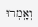וְאָֽמְרוּ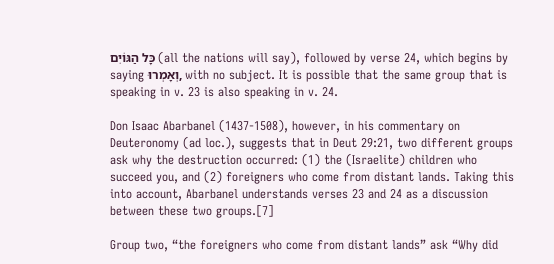כָּל הַגּוֹיִם (all the nations will say), followed by verse 24, which begins by saying וְאָמְרוּ, with no subject. It is possible that the same group that is speaking in v. 23 is also speaking in v. 24.

Don Isaac Abarbanel (1437-1508), however, in his commentary on Deuteronomy (ad loc.), suggests that in Deut 29:21, two different groups ask why the destruction occurred: (1) the (Israelite) children who succeed you, and (2) foreigners who come from distant lands. Taking this into account, Abarbanel understands verses 23 and 24 as a discussion between these two groups.[7]

Group two, “the foreigners who come from distant lands” ask “Why did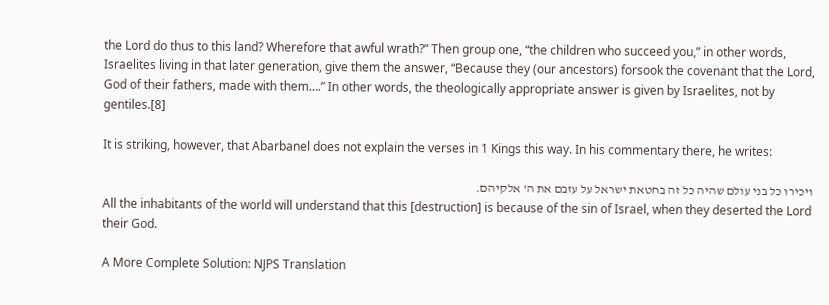the Lord do thus to this land? Wherefore that awful wrath?” Then group one, “the children who succeed you,” in other words, Israelites living in that later generation, give them the answer, “Because they (our ancestors) forsook the covenant that the Lord, God of their fathers, made with them….” In other words, the theologically appropriate answer is given by Israelites, not by gentiles.[8]

It is striking, however, that Abarbanel does not explain the verses in 1 Kings this way. In his commentary there, he writes:

ויכירו כל בני עולם שהיה כל זה בחטאת ישראל על עזבם את ה’ אלקיהם.
All the inhabitants of the world will understand that this [destruction] is because of the sin of Israel, when they deserted the Lord their God.

A More Complete Solution: NJPS Translation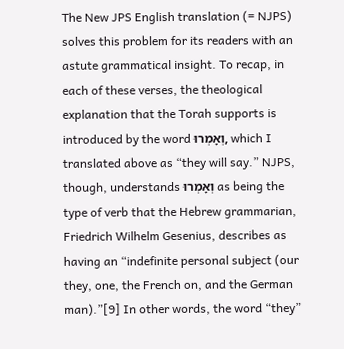The New JPS English translation (= NJPS) solves this problem for its readers with an astute grammatical insight. To recap, in each of these verses, the theological explanation that the Torah supports is introduced by the word וְאָמְרוּ, which I translated above as “they will say.” NJPS, though, understands וְאָמְרוּ as being the type of verb that the Hebrew grammarian, Friedrich Wilhelm Gesenius, describes as having an “indefinite personal subject (our they, one, the French on, and the German man).”[9] In other words, the word “they”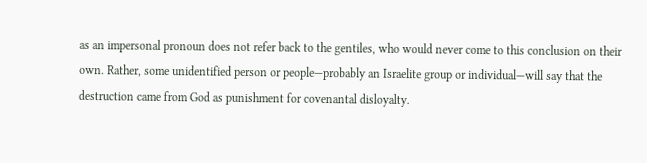as an impersonal pronoun does not refer back to the gentiles, who would never come to this conclusion on their own. Rather, some unidentified person or people—probably an Israelite group or individual—will say that the destruction came from God as punishment for covenantal disloyalty.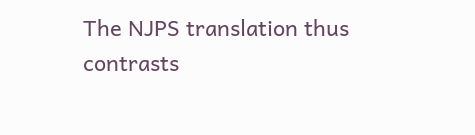The NJPS translation thus contrasts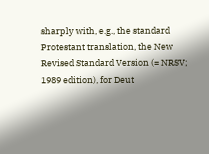sharply with, e.g., the standard Protestant translation, the New Revised Standard Version (= NRSV; 1989 edition), for Deut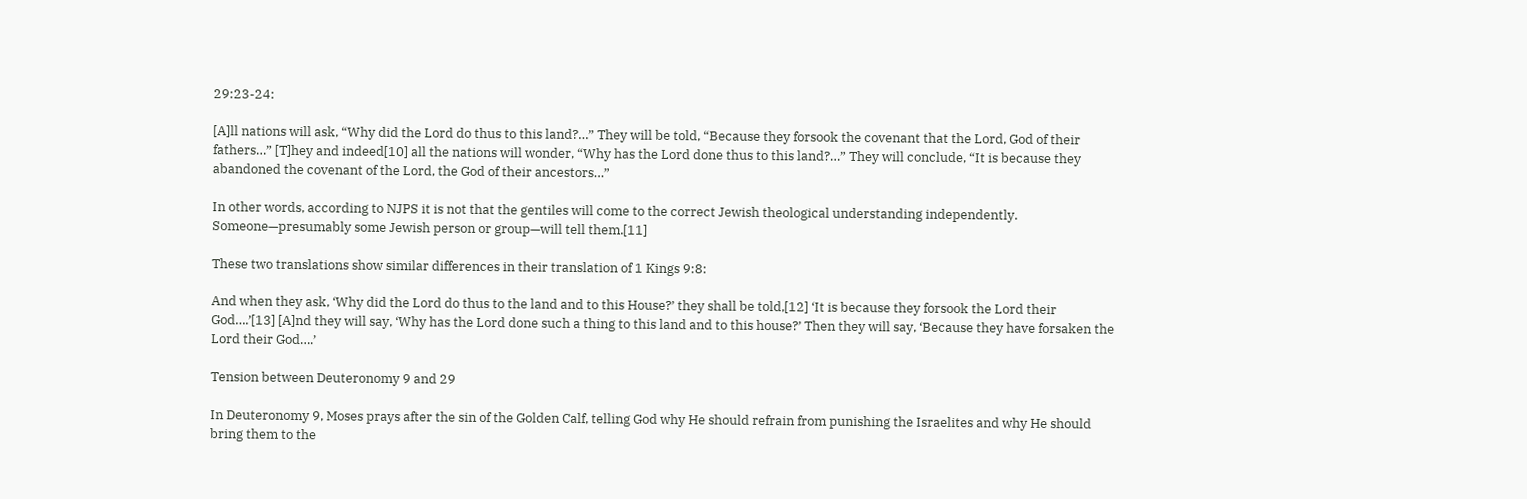29:23-24:

[A]ll nations will ask, “Why did the Lord do thus to this land?…” They will be told, “Because they forsook the covenant that the Lord, God of their fathers…” [T]hey and indeed[10] all the nations will wonder, “Why has the Lord done thus to this land?…” They will conclude, “It is because they abandoned the covenant of the Lord, the God of their ancestors…”

In other words, according to NJPS it is not that the gentiles will come to the correct Jewish theological understanding independently. Someone—presumably some Jewish person or group—will tell them.[11]

These two translations show similar differences in their translation of 1 Kings 9:8:

And when they ask, ‘Why did the Lord do thus to the land and to this House?’ they shall be told,[12] ‘It is because they forsook the Lord their God….’[13] [A]nd they will say, ‘Why has the Lord done such a thing to this land and to this house?’ Then they will say, ‘Because they have forsaken the Lord their God….’

Tension between Deuteronomy 9 and 29

In Deuteronomy 9, Moses prays after the sin of the Golden Calf, telling God why He should refrain from punishing the Israelites and why He should bring them to the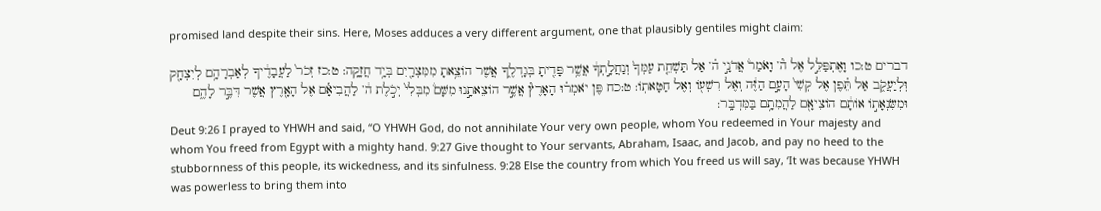promised land despite their sins. Here, Moses adduces a very different argument, one that plausibly gentiles might claim:

דברים ט:כו וָאֶתְפַּלֵּ֣ל אֶל ה֘’ וָאֹמַר֒ אֲדֹנָ֣י ה֗’ אַל תַּשְׁחֵ֤ת עַמְּךָ֙ וְנַחֲלָ֣תְךָ֔ אֲשֶׁ֥ר פָּדִ֖יתָ בְּגָדְלֶ֑ךָ אֲשֶׁר הוֹצֵ֥אתָ מִמִּצְרַ֖יִם בְּיָ֥ד חֲזָקָֽה: ט:כז זְכֹר֙ לַעֲבָדֶ֔יךָ לְאַבְרָהָ֥ם לְיִצְחָ֖ק וּֽלְיַעֲקֹ֑ב אַל תֵּ֗פֶן אֶל קְשִׁי֙ הָעָ֣ם הַזֶּ֔ה וְאֶל רִשְׁע֖וֹ וְאֶל חַטָּאתֽוֹ: ט:כח פֶּן יֹאמְר֗וּ הָאָרֶץ֘ אֲשֶׁ֣ר הוֹצֵאתָ֣נוּ מִשָּׁם֒ מִבְּלִי֙ יְכֹ֣לֶת ה֔’ לַהֲבִיאָ֕ם אֶל הָאָ֖רֶץ אֲשֶׁר דִּבֶּ֣ר לָהֶ֑ם וּמִשִּׂנְאָת֣וֹ אוֹתָ֔ם הוֹצִיאָ֖ם לַהֲמִתָ֥ם בַּמִּדְבָּֽר:
Deut 9:26 I prayed to YHWH and said, “O YHWH God, do not annihilate Your very own people, whom You redeemed in Your majesty and whom You freed from Egypt with a mighty hand. 9:27 Give thought to Your servants, Abraham, Isaac, and Jacob, and pay no heed to the stubbornness of this people, its wickedness, and its sinfulness. 9:28 Else the country from which You freed us will say, ‘It was because YHWH was powerless to bring them into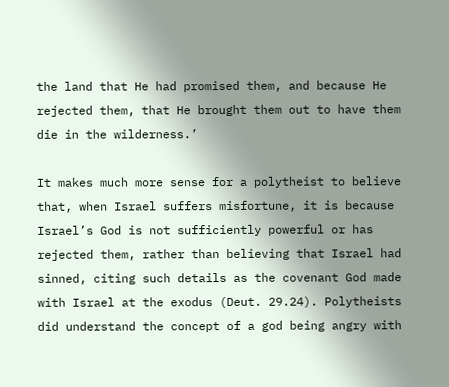the land that He had promised them, and because He rejected them, that He brought them out to have them die in the wilderness.’

It makes much more sense for a polytheist to believe that, when Israel suffers misfortune, it is because Israel’s God is not sufficiently powerful or has rejected them, rather than believing that Israel had sinned, citing such details as the covenant God made with Israel at the exodus (Deut. 29.24). Polytheists did understand the concept of a god being angry with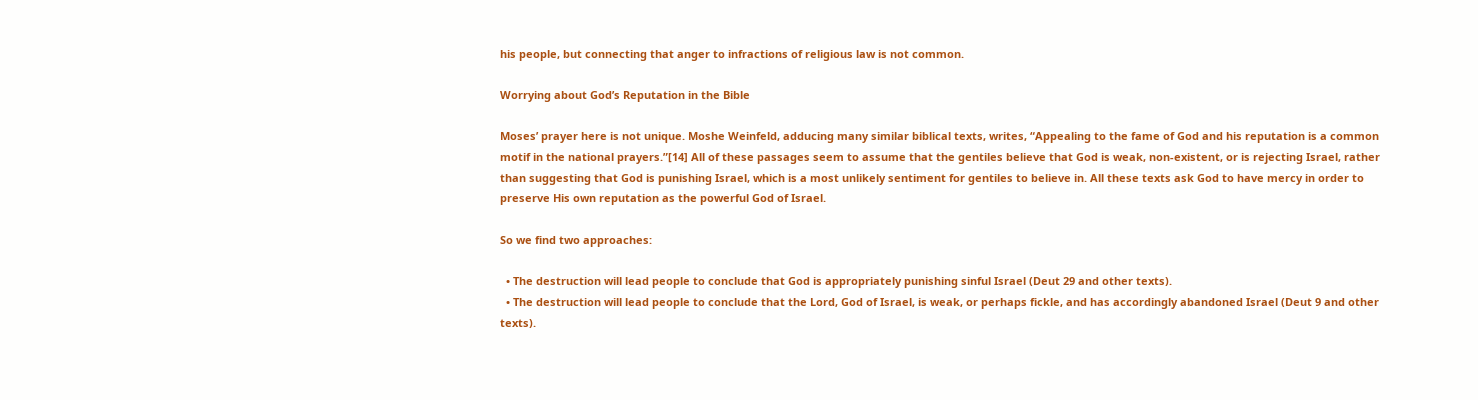his people, but connecting that anger to infractions of religious law is not common.

Worrying about God’s Reputation in the Bible

Moses’ prayer here is not unique. Moshe Weinfeld, adducing many similar biblical texts, writes, “Appealing to the fame of God and his reputation is a common motif in the national prayers.”[14] All of these passages seem to assume that the gentiles believe that God is weak, non-existent, or is rejecting Israel, rather than suggesting that God is punishing Israel, which is a most unlikely sentiment for gentiles to believe in. All these texts ask God to have mercy in order to preserve His own reputation as the powerful God of Israel.

So we find two approaches:

  • The destruction will lead people to conclude that God is appropriately punishing sinful Israel (Deut 29 and other texts).
  • The destruction will lead people to conclude that the Lord, God of Israel, is weak, or perhaps fickle, and has accordingly abandoned Israel (Deut 9 and other texts).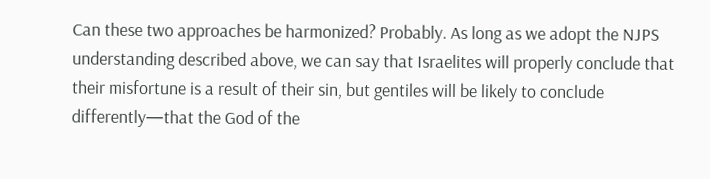Can these two approaches be harmonized? Probably. As long as we adopt the NJPS understanding described above, we can say that Israelites will properly conclude that their misfortune is a result of their sin, but gentiles will be likely to conclude differently—that the God of the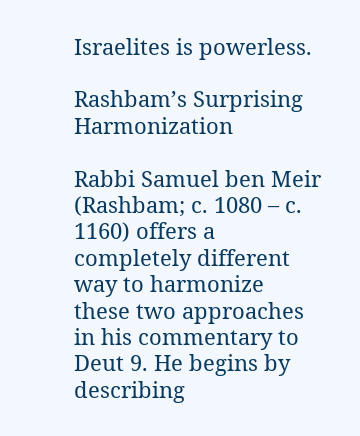Israelites is powerless.

Rashbam’s Surprising Harmonization

Rabbi Samuel ben Meir (Rashbam; c. 1080 – c. 1160) offers a completely different way to harmonize these two approaches in his commentary to Deut 9. He begins by describing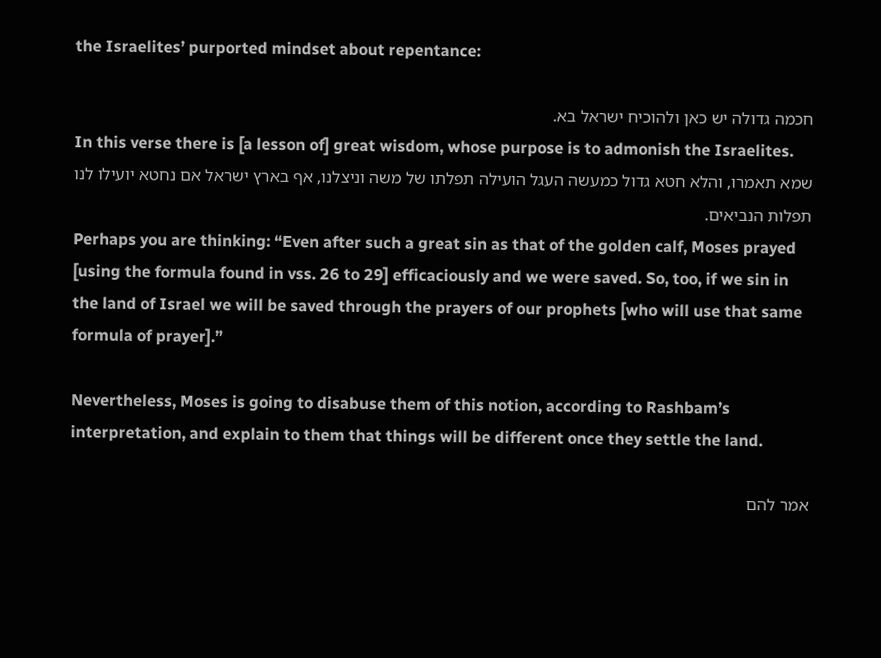the Israelites’ purported mindset about repentance:

חכמה גדולה יש כאן ולהוכיח ישראל בא.
In this verse there is [a lesson of] great wisdom, whose purpose is to admonish the Israelites.
שמא תאמרו, והלא חטא גדול כמעשה העגל הועילה תפלתו של משה וניצלנו, אף בארץ ישראל אם נחטא יועילו לנו תפלות הנביאים.
Perhaps you are thinking: “Even after such a great sin as that of the golden calf, Moses prayed [using the formula found in vss. 26 to 29] efficaciously and we were saved. So, too, if we sin in the land of Israel we will be saved through the prayers of our prophets [who will use that same formula of prayer].”

Nevertheless, Moses is going to disabuse them of this notion, according to Rashbam’s interpretation, and explain to them that things will be different once they settle the land.

אמר להם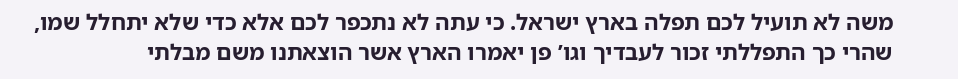משה לא תועיל לכם תפלה בארץ ישראל. כי עתה לא נתכפר לכם אלא כדי שלא יתחלל שמו, שהרי כך התפללתי זכור לעבדיך וגו’ פן יאמרו הארץ אשר הוצאתנו משם מבלתי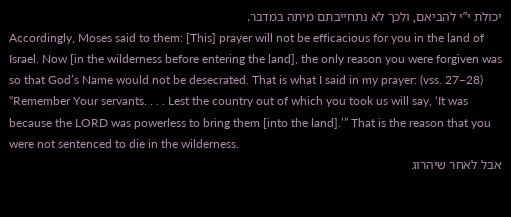יכולת י”י להביאם, ולכך לא נתחייבתם מיתה במדבר.
Accordingly, Moses said to them: [This] prayer will not be efficacious for you in the land of Israel. Now [in the wilderness before entering the land], the only reason you were forgiven was so that God’s Name would not be desecrated. That is what I said in my prayer: (vss. 27–28) “Remember Your servants. . . . Lest the country out of which you took us will say, ‘It was because the LORD was powerless to bring them [into the land].’” That is the reason that you were not sentenced to die in the wilderness.
אבל לאחר שיהרוג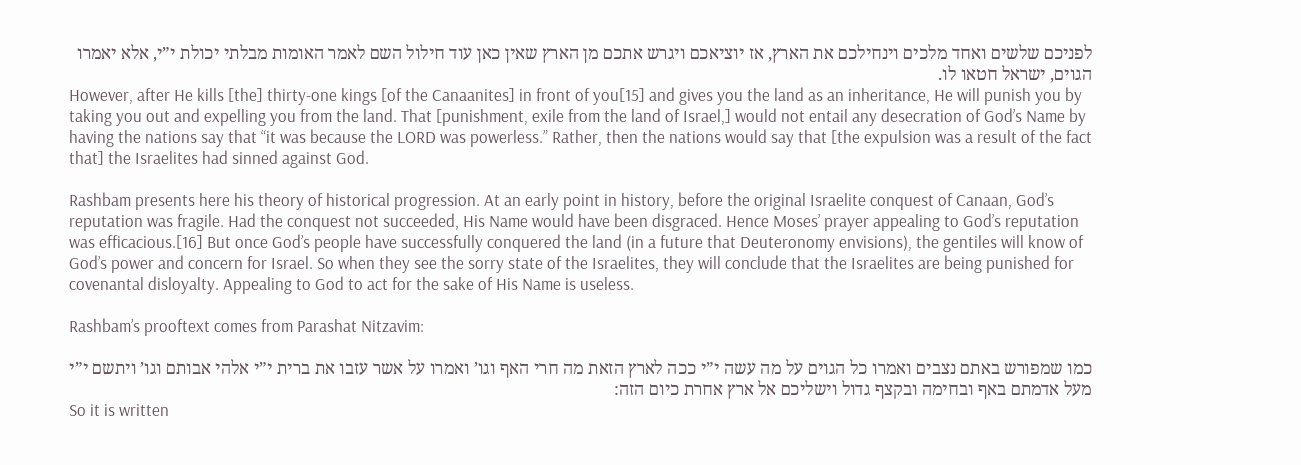לפניכם שלשים ואחד מלכים וינחילכם את הארץ, אז יוציאכם ויגרש אתכם מן הארץ שאין כאן עוד חילול השם לאמר האומות מבלתי יכולת י”י, אלא יאמרו הגוים, ישראל חטאו לו.
However, after He kills [the] thirty-one kings [of the Canaanites] in front of you[15] and gives you the land as an inheritance, He will punish you by taking you out and expelling you from the land. That [punishment, exile from the land of Israel,] would not entail any desecration of God’s Name by having the nations say that “it was because the LORD was powerless.” Rather, then the nations would say that [the expulsion was a result of the fact that] the Israelites had sinned against God.

Rashbam presents here his theory of historical progression. At an early point in history, before the original Israelite conquest of Canaan, God’s reputation was fragile. Had the conquest not succeeded, His Name would have been disgraced. Hence Moses’ prayer appealing to God’s reputation was efficacious.[16] But once God’s people have successfully conquered the land (in a future that Deuteronomy envisions), the gentiles will know of God’s power and concern for Israel. So when they see the sorry state of the Israelites, they will conclude that the Israelites are being punished for covenantal disloyalty. Appealing to God to act for the sake of His Name is useless.

Rashbam’s prooftext comes from Parashat Nitzavim:

כמו שמפורש באתם נצבים ואמרו כל הגוים על מה עשה י”י ככה לארץ הזאת מה חרי האף וגו’ ואמרו על אשר עזבו את ברית י”י אלהי אבותם וגו’ ויתשם י”י מעל אדמתם באף ובחימה ובקצף גדול וישליכם אל ארץ אחרת כיום הזה:
So it is written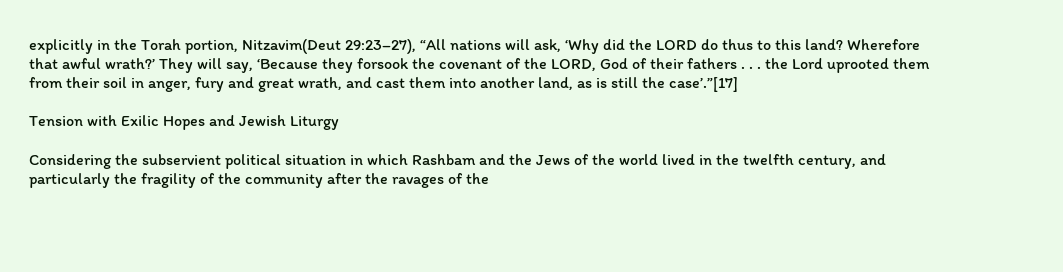explicitly in the Torah portion, Nitzavim(Deut 29:23–27), “All nations will ask, ‘Why did the LORD do thus to this land? Wherefore that awful wrath?’ They will say, ‘Because they forsook the covenant of the LORD, God of their fathers . . . the Lord uprooted them from their soil in anger, fury and great wrath, and cast them into another land, as is still the case’.”[17]

Tension with Exilic Hopes and Jewish Liturgy

Considering the subservient political situation in which Rashbam and the Jews of the world lived in the twelfth century, and particularly the fragility of the community after the ravages of the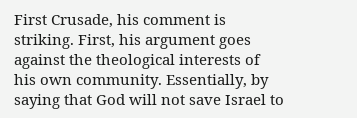First Crusade, his comment is striking. First, his argument goes against the theological interests of his own community. Essentially, by saying that God will not save Israel to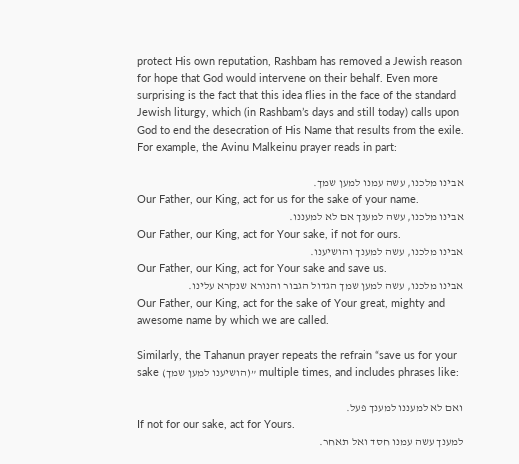protect His own reputation, Rashbam has removed a Jewish reason for hope that God would intervene on their behalf. Even more surprising is the fact that this idea flies in the face of the standard Jewish liturgy, which (in Rashbam’s days and still today) calls upon God to end the desecration of His Name that results from the exile. For example, the Avinu Malkeinu prayer reads in part:

אבינו מלכנו, עשה עמנו למען שמך.
Our Father, our King, act for us for the sake of your name.
אבינו מלכנו, עשה למענך אם לא למעננו.
Our Father, our King, act for Your sake, if not for ours.
אבינו מלכנו, עשה למענך והושיענו.
Our Father, our King, act for Your sake and save us.
אבינו מלכנו, עשה למען שמך הגדול הגבור והנורא שנקרא עלינו.
Our Father, our King, act for the sake of Your great, mighty and awesome name by which we are called.

Similarly, the Tahanun prayer repeats the refrain “save us for your sake (הושיענו למען שמך)” multiple times, and includes phrases like:

ואם לא למעננו למענך פעל.
If not for our sake, act for Yours.
למענך עשה עמנו חסד ואל תאחר.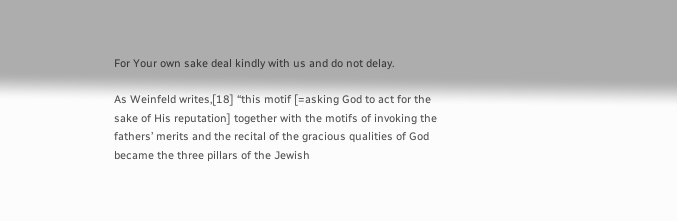For Your own sake deal kindly with us and do not delay.

As Weinfeld writes,[18] “this motif [=asking God to act for the sake of His reputation] together with the motifs of invoking the fathers’ merits and the recital of the gracious qualities of God became the three pillars of the Jewish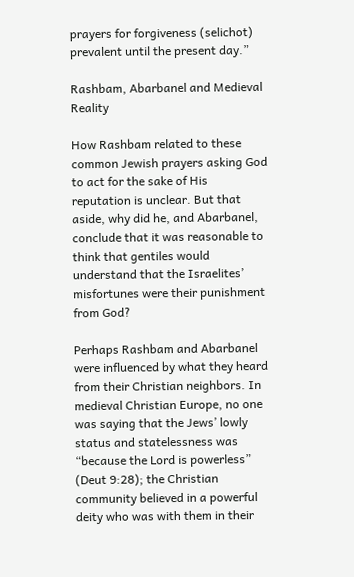prayers for forgiveness (selichot) prevalent until the present day.”

Rashbam, Abarbanel and Medieval Reality

How Rashbam related to these common Jewish prayers asking God to act for the sake of His reputation is unclear. But that aside, why did he, and Abarbanel, conclude that it was reasonable to think that gentiles would understand that the Israelites’ misfortunes were their punishment from God?

Perhaps Rashbam and Abarbanel were influenced by what they heard from their Christian neighbors. In medieval Christian Europe, no one was saying that the Jews’ lowly status and statelessness was “because the Lord is powerless” (Deut 9:28); the Christian community believed in a powerful deity who was with them in their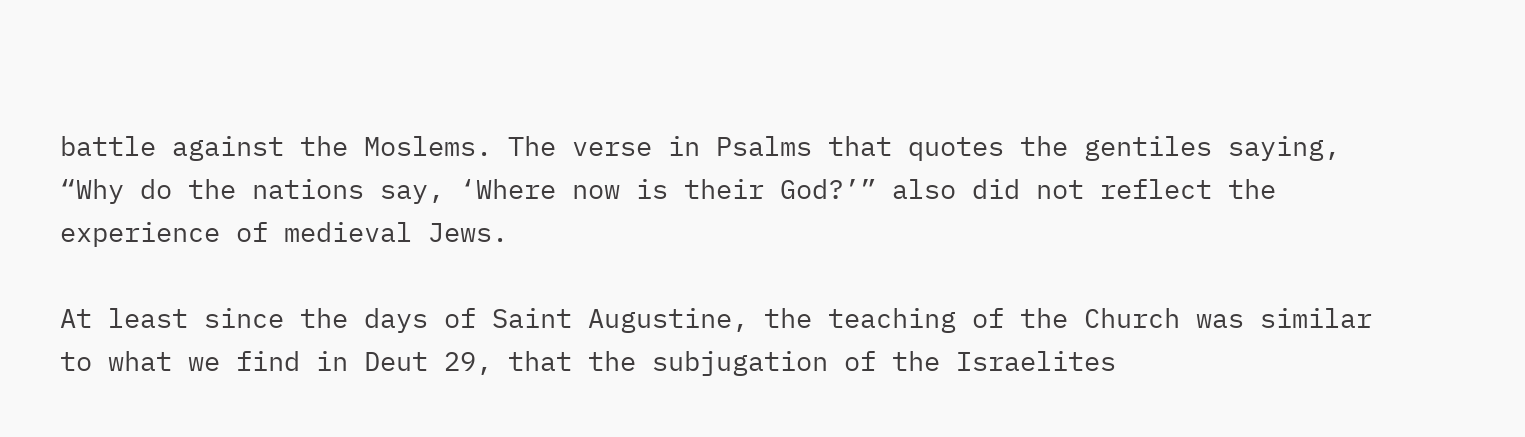battle against the Moslems. The verse in Psalms that quotes the gentiles saying, “Why do the nations say, ‘Where now is their God?’” also did not reflect the experience of medieval Jews.

At least since the days of Saint Augustine, the teaching of the Church was similar to what we find in Deut 29, that the subjugation of the Israelites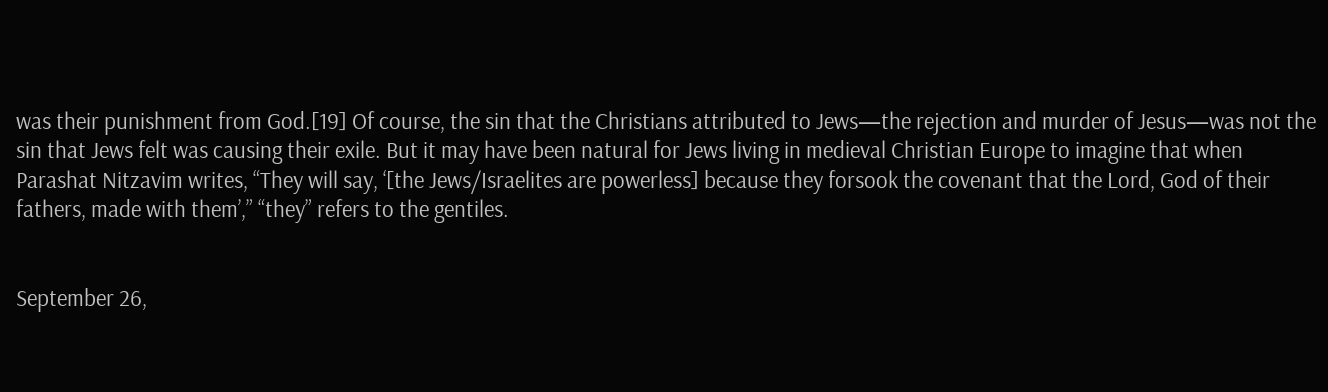was their punishment from God.[19] Of course, the sin that the Christians attributed to Jews—the rejection and murder of Jesus—was not the sin that Jews felt was causing their exile. But it may have been natural for Jews living in medieval Christian Europe to imagine that when Parashat Nitzavim writes, “They will say, ‘[the Jews/Israelites are powerless] because they forsook the covenant that the Lord, God of their fathers, made with them’,” “they” refers to the gentiles.


September 26,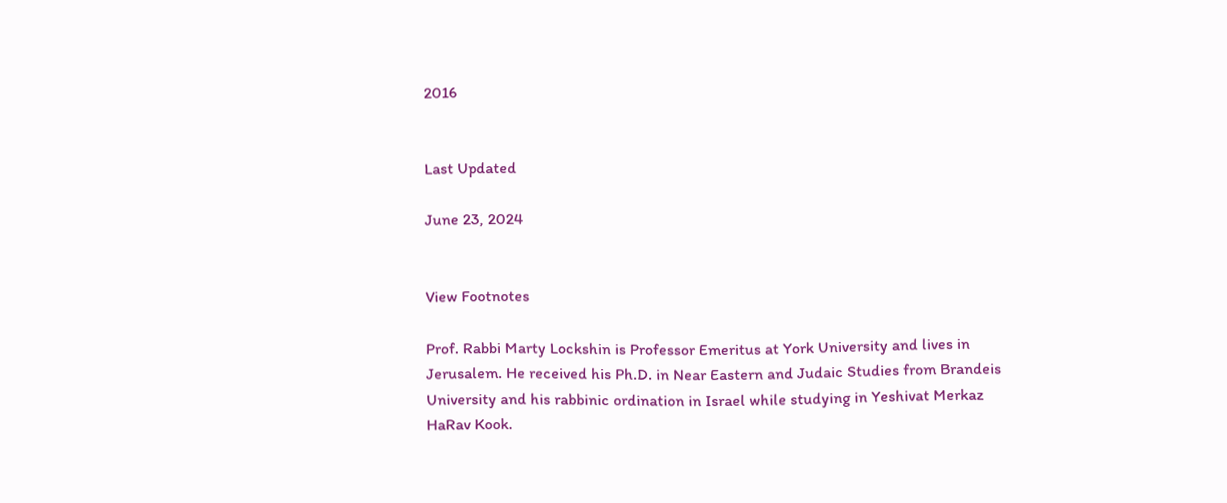2016


Last Updated

June 23, 2024


View Footnotes

Prof. Rabbi Marty Lockshin is Professor Emeritus at York University and lives in Jerusalem. He received his Ph.D. in Near Eastern and Judaic Studies from Brandeis University and his rabbinic ordination in Israel while studying in Yeshivat Merkaz HaRav Kook.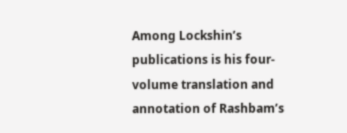Among Lockshin’s publications is his four-volume translation and annotation of Rashbam’s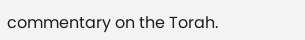commentary on the Torah.